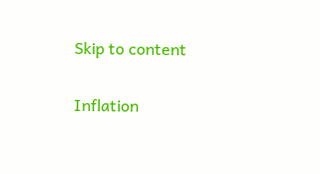Skip to content

Inflation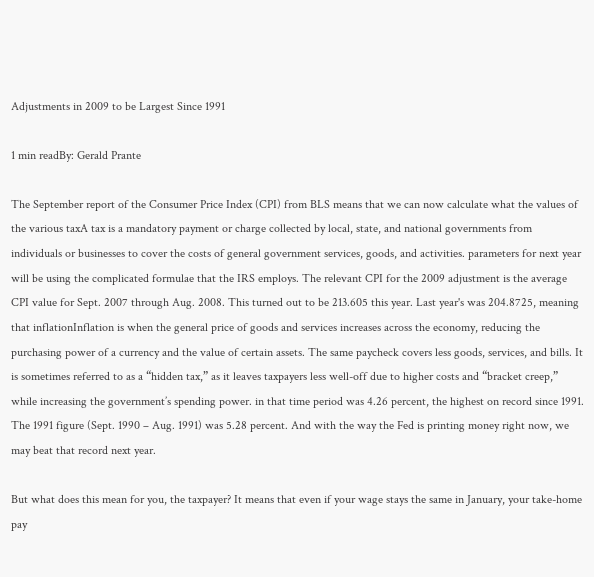Adjustments in 2009 to be Largest Since 1991

1 min readBy: Gerald Prante

The September report of the Consumer Price Index (CPI) from BLS means that we can now calculate what the values of the various taxA tax is a mandatory payment or charge collected by local, state, and national governments from individuals or businesses to cover the costs of general government services, goods, and activities. parameters for next year will be using the complicated formulae that the IRS employs. The relevant CPI for the 2009 adjustment is the average CPI value for Sept. 2007 through Aug. 2008. This turned out to be 213.605 this year. Last year's was 204.8725, meaning that inflationInflation is when the general price of goods and services increases across the economy, reducing the purchasing power of a currency and the value of certain assets. The same paycheck covers less goods, services, and bills. It is sometimes referred to as a “hidden tax,” as it leaves taxpayers less well-off due to higher costs and “bracket creep,” while increasing the government’s spending power. in that time period was 4.26 percent, the highest on record since 1991. The 1991 figure (Sept. 1990 – Aug. 1991) was 5.28 percent. And with the way the Fed is printing money right now, we may beat that record next year.

But what does this mean for you, the taxpayer? It means that even if your wage stays the same in January, your take-home pay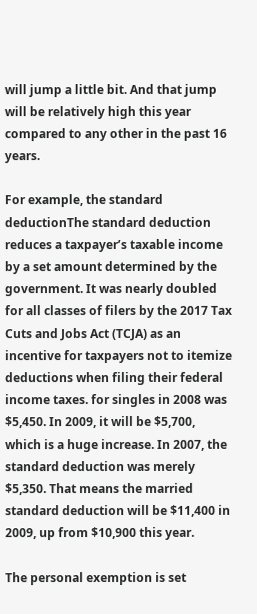will jump a little bit. And that jump will be relatively high this year compared to any other in the past 16 years.

For example, the standard deductionThe standard deduction reduces a taxpayer’s taxable income by a set amount determined by the government. It was nearly doubled for all classes of filers by the 2017 Tax Cuts and Jobs Act (TCJA) as an incentive for taxpayers not to itemize deductions when filing their federal income taxes. for singles in 2008 was $5,450. In 2009, it will be $5,700, which is a huge increase. In 2007, the standard deduction was merely $5,350. That means the married standard deduction will be $11,400 in 2009, up from $10,900 this year.

The personal exemption is set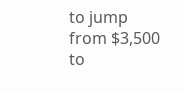to jump from $3,500 to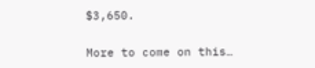$3,650.

More to come on this…